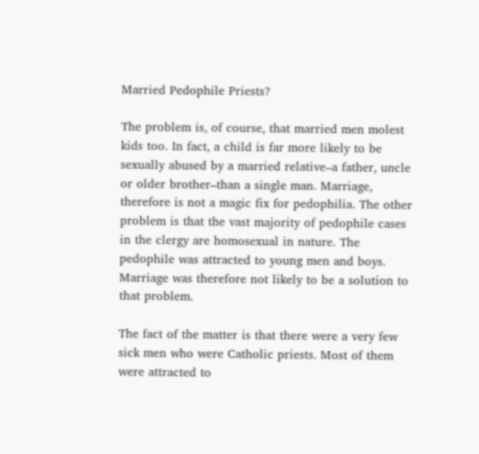Married Pedophile Priests?

The problem is, of course, that married men molest kids too. In fact, a child is far more likely to be sexually abused by a married relative–a father, uncle or older brother–than a single man. Marriage, therefore is not a magic fix for pedophilia. The other problem is that the vast majority of pedophile cases in the clergy are homosexual in nature. The pedophile was attracted to young men and boys. Marriage was therefore not likely to be a solution to that problem.

The fact of the matter is that there were a very few sick men who were Catholic priests. Most of them were attracted to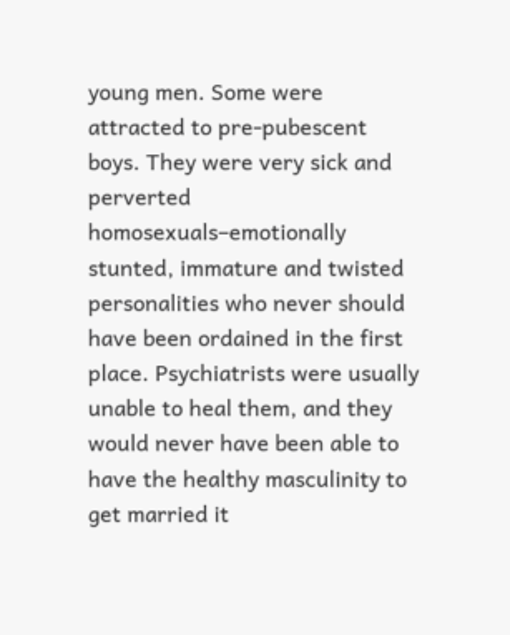young men. Some were attracted to pre-pubescent boys. They were very sick and perverted homosexuals–emotionally stunted, immature and twisted personalities who never should have been ordained in the first place. Psychiatrists were usually unable to heal them, and they would never have been able to have the healthy masculinity to get married it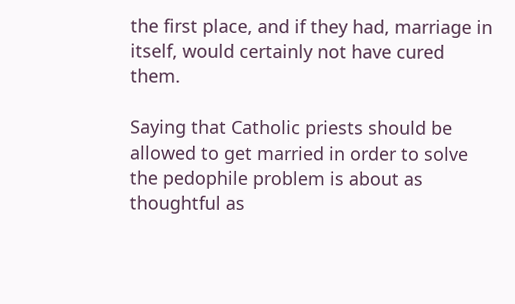the first place, and if they had, marriage in itself, would certainly not have cured them.

Saying that Catholic priests should be allowed to get married in order to solve the pedophile problem is about as thoughtful as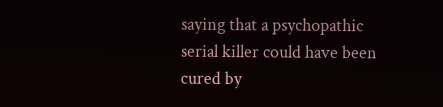saying that a psychopathic serial killer could have been cured by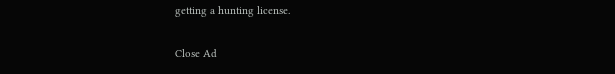getting a hunting license.

Close Ad